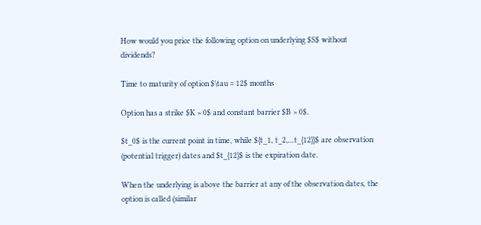How would you price the following option on underlying $S$ without dividends?

Time to maturity of option $\tau = 12$ months

Option has a strike $K > 0$ and constant barrier $B > 0$.

$t_0$ is the current point in time, while ${t_1, t_2,...t_{12}}$ are observation (potential trigger) dates and $t_{12}$ is the expiration date.

When the underlying is above the barrier at any of the observation dates, the option is called (similar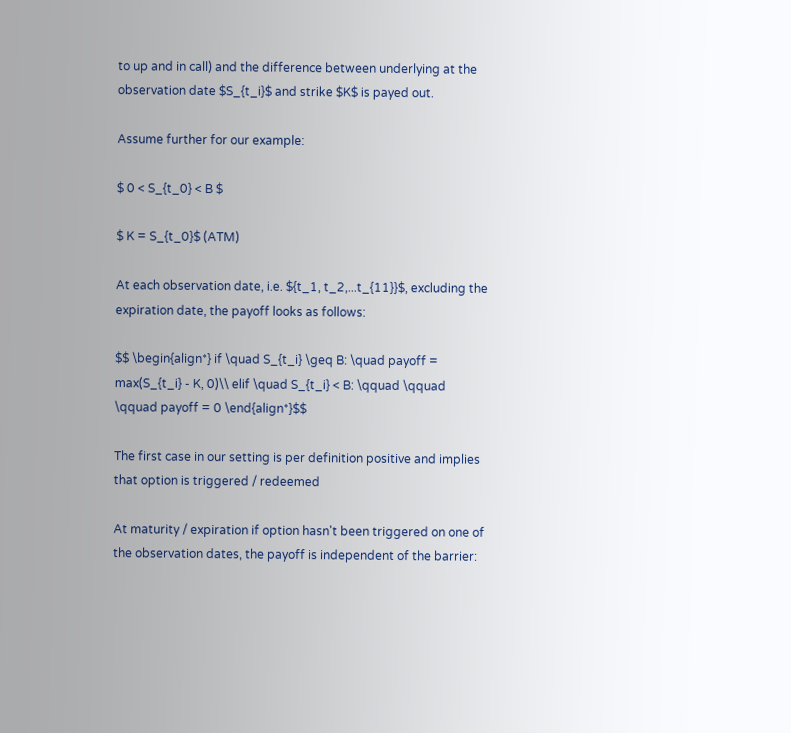to up and in call) and the difference between underlying at the observation date $S_{t_i}$ and strike $K$ is payed out.

Assume further for our example:

$ 0 < S_{t_0} < B $

$ K = S_{t_0}$ (ATM)

At each observation date, i.e. ${t_1, t_2,...t_{11}}$, excluding the expiration date, the payoff looks as follows:

$$ \begin{align*} if \quad S_{t_i} \geq B: \quad payoff = max(S_{t_i} - K, 0)\\ elif \quad S_{t_i} < B: \qquad \qquad \qquad payoff = 0 \end{align*}$$

The first case in our setting is per definition positive and implies that option is triggered / redeemed

At maturity / expiration if option hasn't been triggered on one of the observation dates, the payoff is independent of the barrier: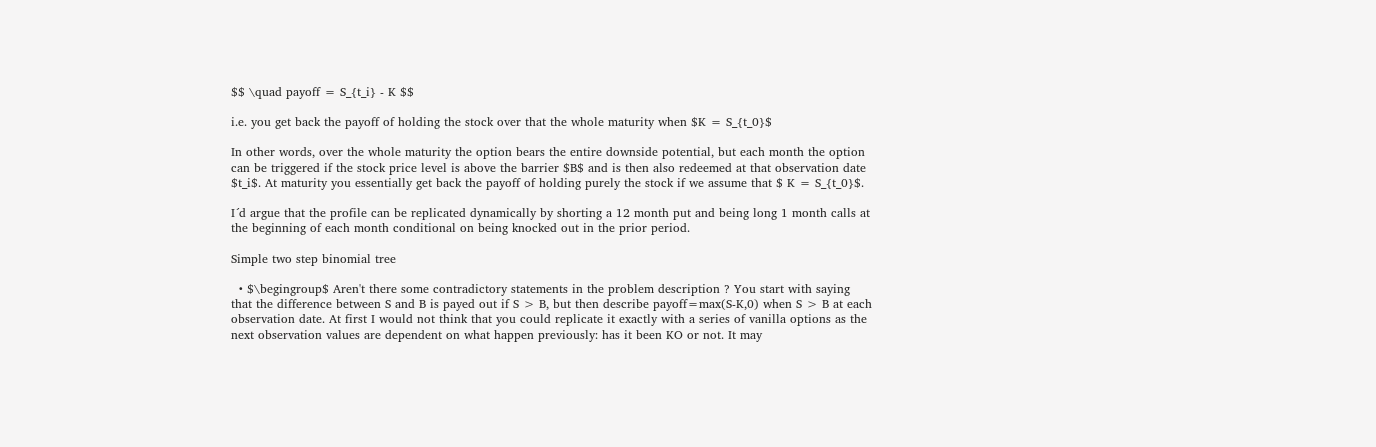$$ \quad payoff = S_{t_i} - K $$

i.e. you get back the payoff of holding the stock over that the whole maturity when $K = S_{t_0}$

In other words, over the whole maturity the option bears the entire downside potential, but each month the option can be triggered if the stock price level is above the barrier $B$ and is then also redeemed at that observation date $t_i$. At maturity you essentially get back the payoff of holding purely the stock if we assume that $ K = S_{t_0}$.

I´d argue that the profile can be replicated dynamically by shorting a 12 month put and being long 1 month calls at the beginning of each month conditional on being knocked out in the prior period.

Simple two step binomial tree

  • $\begingroup$ Aren't there some contradictory statements in the problem description ? You start with saying that the difference between S and B is payed out if S > B, but then describe payoff=max(S-K,0) when S > B at each observation date. At first I would not think that you could replicate it exactly with a series of vanilla options as the next observation values are dependent on what happen previously: has it been KO or not. It may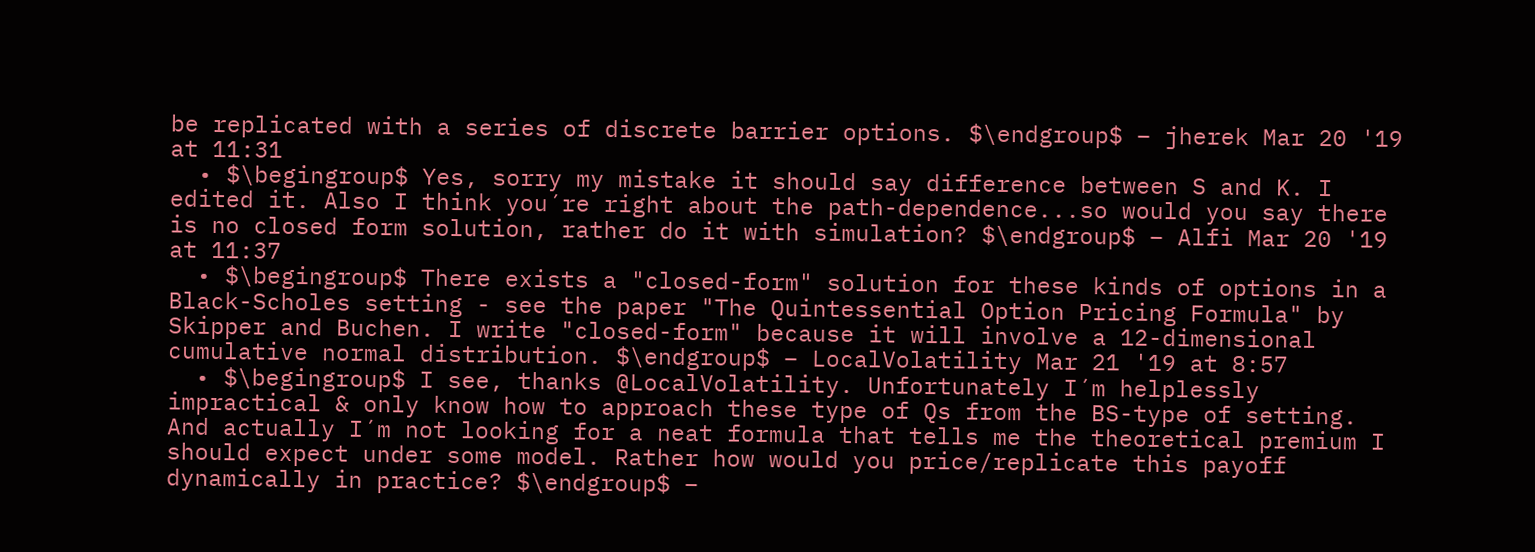be replicated with a series of discrete barrier options. $\endgroup$ – jherek Mar 20 '19 at 11:31
  • $\begingroup$ Yes, sorry my mistake it should say difference between S and K. I edited it. Also I think you´re right about the path-dependence...so would you say there is no closed form solution, rather do it with simulation? $\endgroup$ – Alfi Mar 20 '19 at 11:37
  • $\begingroup$ There exists a "closed-form" solution for these kinds of options in a Black-Scholes setting - see the paper "The Quintessential Option Pricing Formula" by Skipper and Buchen. I write "closed-form" because it will involve a 12-dimensional cumulative normal distribution. $\endgroup$ – LocalVolatility Mar 21 '19 at 8:57
  • $\begingroup$ I see, thanks @LocalVolatility. Unfortunately I´m helplessly impractical & only know how to approach these type of Qs from the BS-type of setting. And actually I´m not looking for a neat formula that tells me the theoretical premium I should expect under some model. Rather how would you price/replicate this payoff dynamically in practice? $\endgroup$ –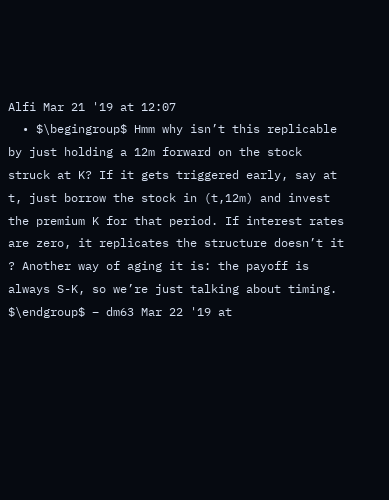Alfi Mar 21 '19 at 12:07
  • $\begingroup$ Hmm why isn’t this replicable by just holding a 12m forward on the stock struck at K? If it gets triggered early, say at t, just borrow the stock in (t,12m) and invest the premium K for that period. If interest rates are zero, it replicates the structure doesn’t it ? Another way of aging it is: the payoff is always S-K, so we’re just talking about timing. $\endgroup$ – dm63 Mar 22 '19 at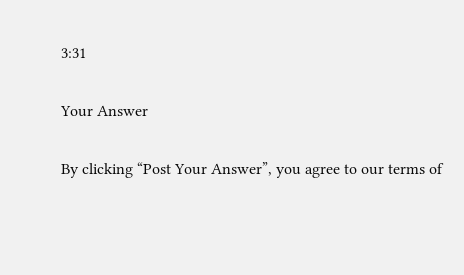3:31

Your Answer

By clicking “Post Your Answer”, you agree to our terms of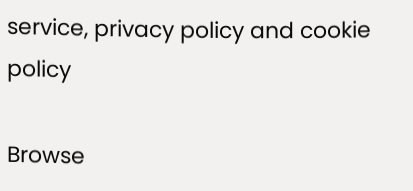service, privacy policy and cookie policy

Browse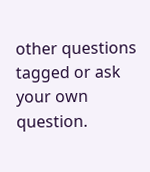other questions tagged or ask your own question.